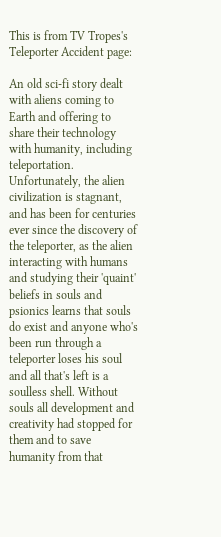This is from TV Tropes's Teleporter Accident page:

An old sci-fi story dealt with aliens coming to Earth and offering to share their technology with humanity, including teleportation. Unfortunately, the alien civilization is stagnant, and has been for centuries ever since the discovery of the teleporter, as the alien interacting with humans and studying their 'quaint' beliefs in souls and psionics learns that souls do exist and anyone who's been run through a teleporter loses his soul and all that's left is a soulless shell. Without souls all development and creativity had stopped for them and to save humanity from that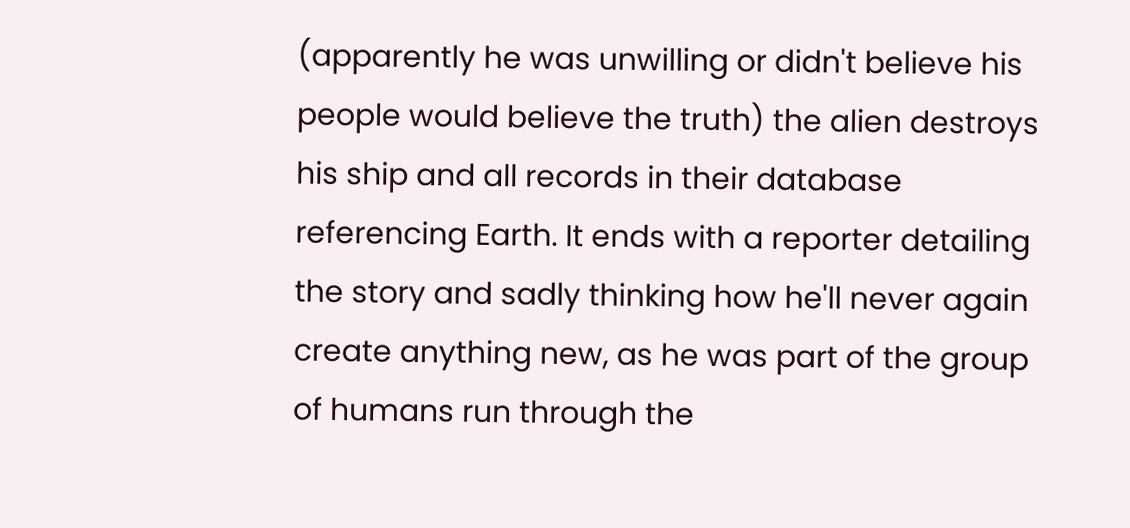(apparently he was unwilling or didn't believe his people would believe the truth) the alien destroys his ship and all records in their database referencing Earth. It ends with a reporter detailing the story and sadly thinking how he'll never again create anything new, as he was part of the group of humans run through the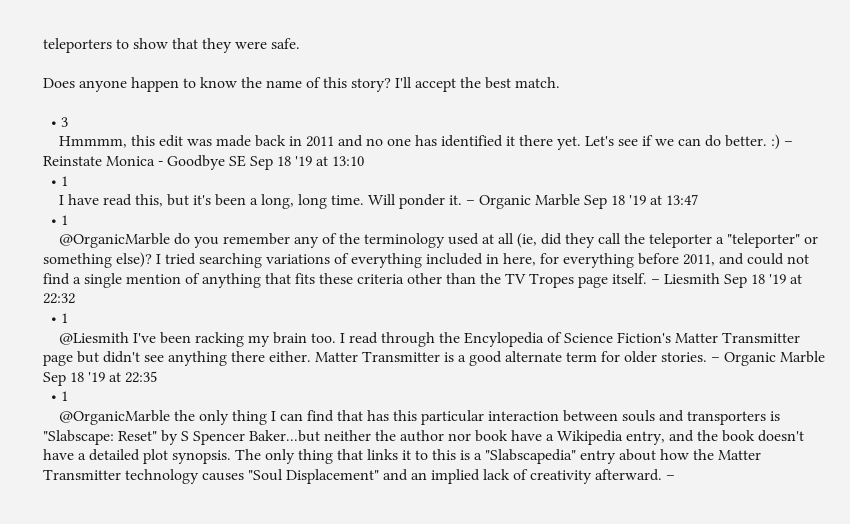teleporters to show that they were safe.

Does anyone happen to know the name of this story? I'll accept the best match.

  • 3
    Hmmmm, this edit was made back in 2011 and no one has identified it there yet. Let's see if we can do better. :) – Reinstate Monica - Goodbye SE Sep 18 '19 at 13:10
  • 1
    I have read this, but it's been a long, long time. Will ponder it. – Organic Marble Sep 18 '19 at 13:47
  • 1
    @OrganicMarble do you remember any of the terminology used at all (ie, did they call the teleporter a "teleporter" or something else)? I tried searching variations of everything included in here, for everything before 2011, and could not find a single mention of anything that fits these criteria other than the TV Tropes page itself. – Liesmith Sep 18 '19 at 22:32
  • 1
    @Liesmith I've been racking my brain too. I read through the Encylopedia of Science Fiction's Matter Transmitter page but didn't see anything there either. Matter Transmitter is a good alternate term for older stories. – Organic Marble Sep 18 '19 at 22:35
  • 1
    @OrganicMarble the only thing I can find that has this particular interaction between souls and transporters is "Slabscape: Reset" by S Spencer Baker...but neither the author nor book have a Wikipedia entry, and the book doesn't have a detailed plot synopsis. The only thing that links it to this is a "Slabscapedia" entry about how the Matter Transmitter technology causes "Soul Displacement" and an implied lack of creativity afterward. –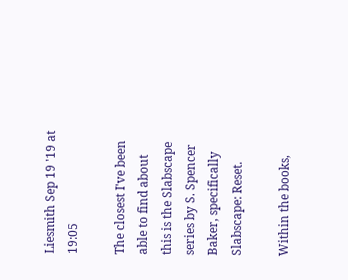Liesmith Sep 19 '19 at 19:05

The closest I've been able to find about this is the Slabscape series by S. Spencer Baker, specifically Slabscape: Reset.

Within the books,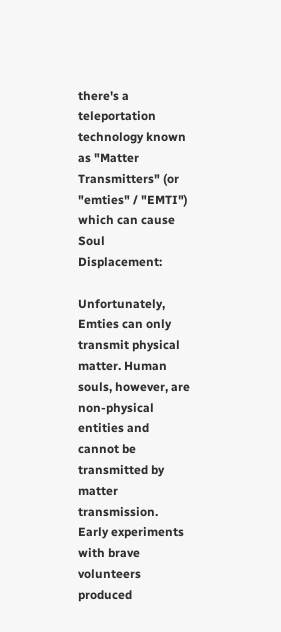there's a teleportation technology known as "Matter Transmitters" (or "emties" / "EMTI") which can cause Soul Displacement:

Unfortunately, Emties can only transmit physical matter. Human souls, however, are non-physical entities and cannot be transmitted by matter transmission. Early experiments with brave volunteers produced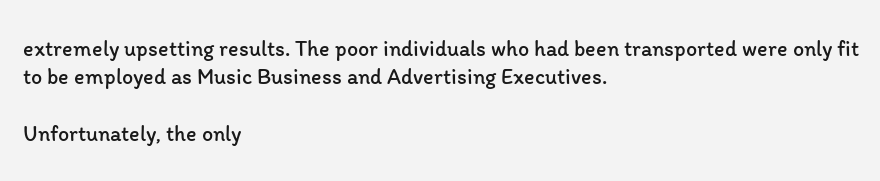extremely upsetting results. The poor individuals who had been transported were only fit to be employed as Music Business and Advertising Executives.

Unfortunately, the only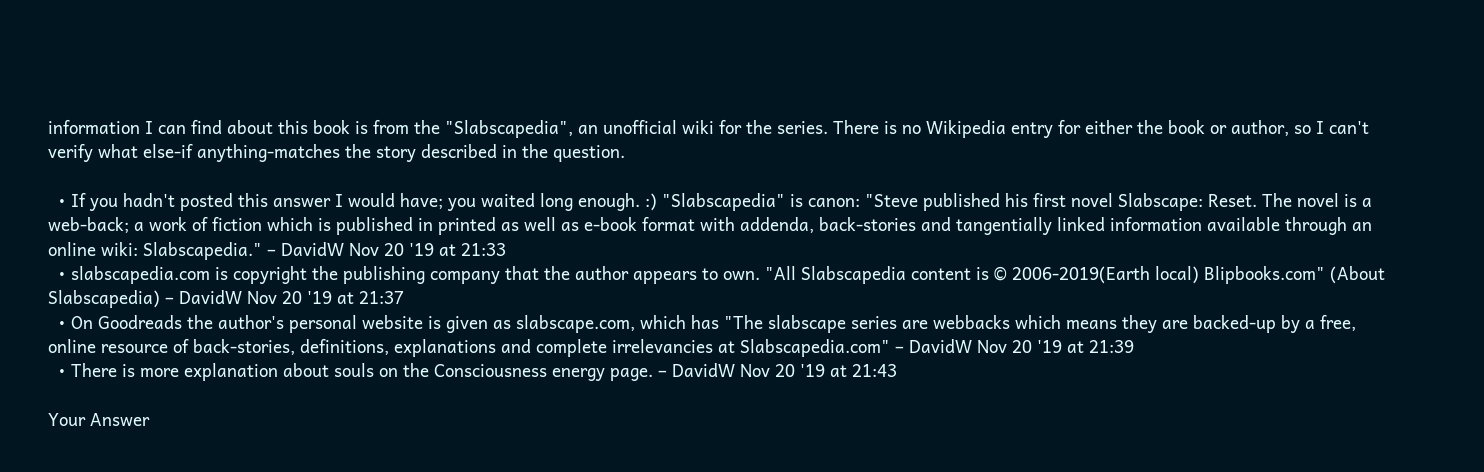information I can find about this book is from the "Slabscapedia", an unofficial wiki for the series. There is no Wikipedia entry for either the book or author, so I can't verify what else-if anything-matches the story described in the question.

  • If you hadn't posted this answer I would have; you waited long enough. :) "Slabscapedia" is canon: "Steve published his first novel Slabscape: Reset. The novel is a web-back; a work of fiction which is published in printed as well as e-book format with addenda, back-stories and tangentially linked information available through an online wiki: Slabscapedia." – DavidW Nov 20 '19 at 21:33
  • slabscapedia.com is copyright the publishing company that the author appears to own. "All Slabscapedia content is © 2006-2019(Earth local) Blipbooks.com" (About Slabscapedia) – DavidW Nov 20 '19 at 21:37
  • On Goodreads the author's personal website is given as slabscape.com, which has "The slabscape series are webbacks which means they are backed-up by a free, online resource of back-stories, definitions, explanations and complete irrelevancies at Slabscapedia.com" – DavidW Nov 20 '19 at 21:39
  • There is more explanation about souls on the Consciousness energy page. – DavidW Nov 20 '19 at 21:43

Your Answer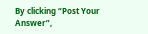By clicking “Post Your Answer”,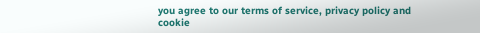you agree to our terms of service, privacy policy and cookie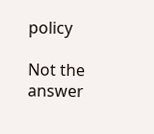policy

Not the answer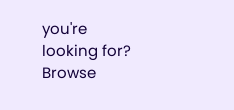you're looking for? Browse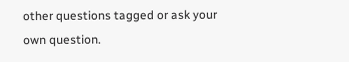other questions tagged or ask your own question.